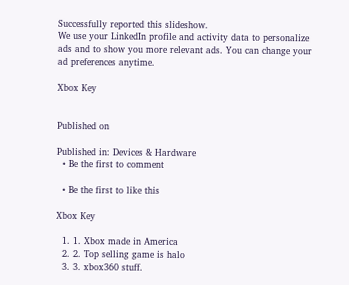Successfully reported this slideshow.
We use your LinkedIn profile and activity data to personalize ads and to show you more relevant ads. You can change your ad preferences anytime.

Xbox Key


Published on

Published in: Devices & Hardware
  • Be the first to comment

  • Be the first to like this

Xbox Key

  1. 1. Xbox made in America
  2. 2. Top selling game is halo
  3. 3. xbox360 stuff.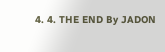4. 4. THE END By JADON